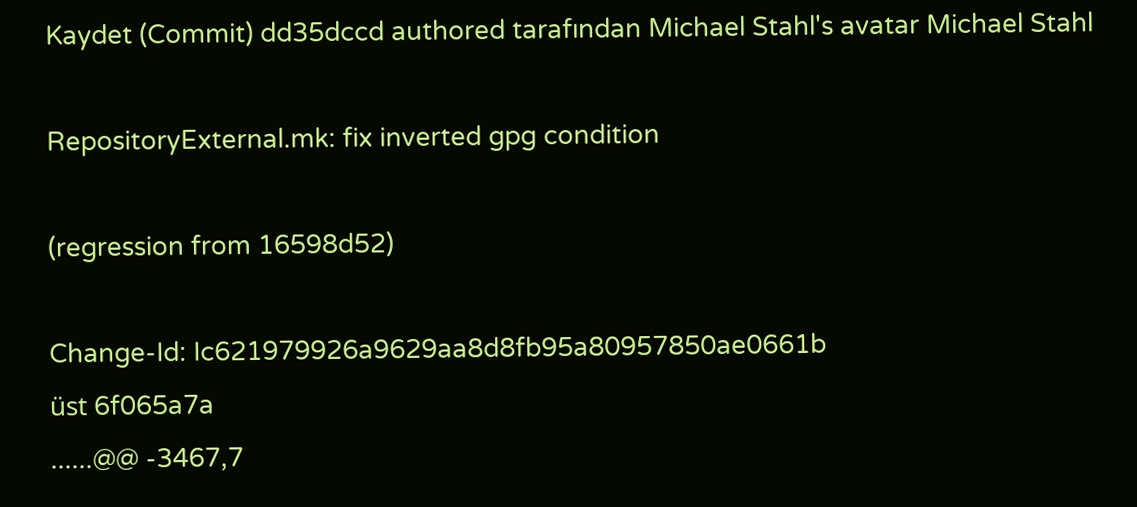Kaydet (Commit) dd35dccd authored tarafından Michael Stahl's avatar Michael Stahl

RepositoryExternal.mk: fix inverted gpg condition

(regression from 16598d52)

Change-Id: Ic621979926a9629aa8d8fb95a80957850ae0661b
üst 6f065a7a
......@@ -3467,7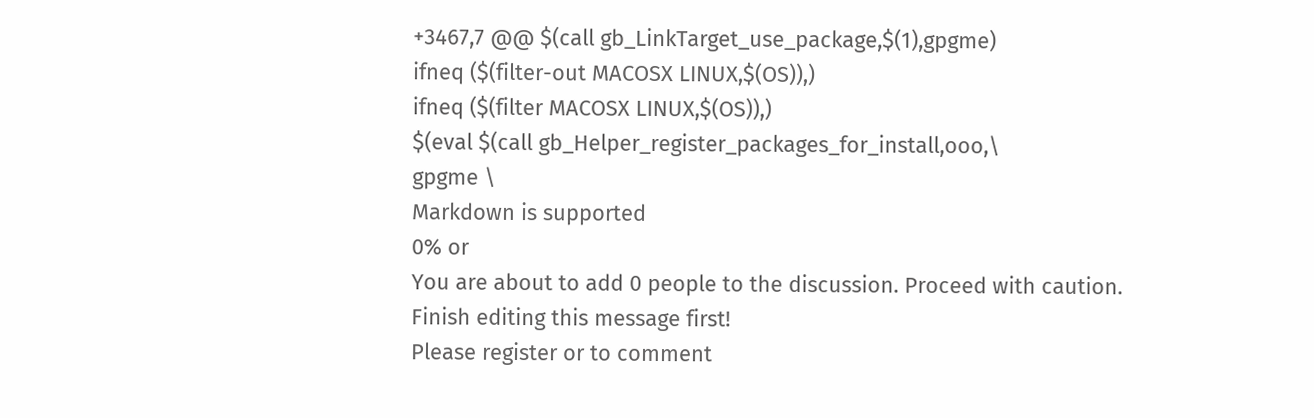+3467,7 @@ $(call gb_LinkTarget_use_package,$(1),gpgme)
ifneq ($(filter-out MACOSX LINUX,$(OS)),)
ifneq ($(filter MACOSX LINUX,$(OS)),)
$(eval $(call gb_Helper_register_packages_for_install,ooo,\
gpgme \
Markdown is supported
0% or
You are about to add 0 people to the discussion. Proceed with caution.
Finish editing this message first!
Please register or to comment